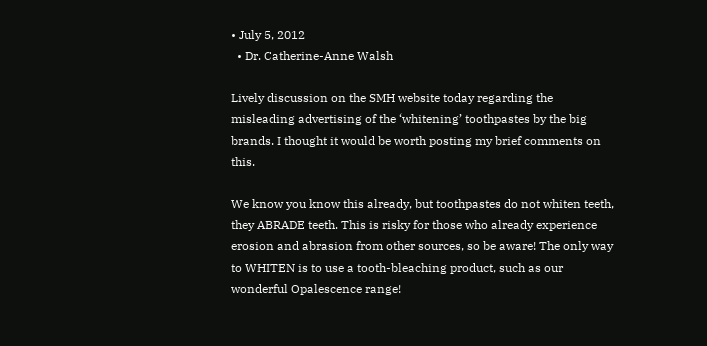• July 5, 2012
  • Dr. Catherine-Anne Walsh

Lively discussion on the SMH website today regarding the misleading advertising of the ‘whitening’ toothpastes by the big brands. I thought it would be worth posting my brief comments on this.

We know you know this already, but toothpastes do not whiten teeth, they ABRADE teeth. This is risky for those who already experience erosion and abrasion from other sources, so be aware! The only way to WHITEN is to use a tooth-bleaching product, such as our wonderful Opalescence range!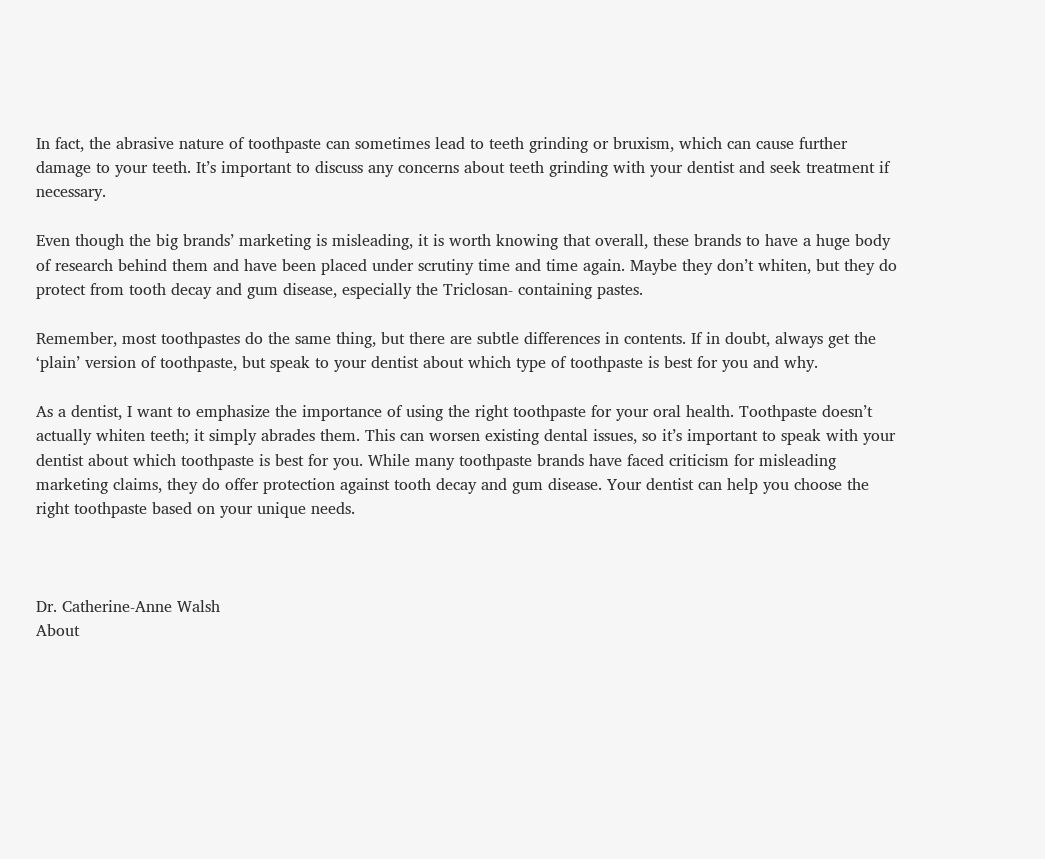In fact, the abrasive nature of toothpaste can sometimes lead to teeth grinding or bruxism, which can cause further damage to your teeth. It’s important to discuss any concerns about teeth grinding with your dentist and seek treatment if necessary.

Even though the big brands’ marketing is misleading, it is worth knowing that overall, these brands to have a huge body of research behind them and have been placed under scrutiny time and time again. Maybe they don’t whiten, but they do protect from tooth decay and gum disease, especially the Triclosan- containing pastes.

Remember, most toothpastes do the same thing, but there are subtle differences in contents. If in doubt, always get the ‘plain’ version of toothpaste, but speak to your dentist about which type of toothpaste is best for you and why.

As a dentist, I want to emphasize the importance of using the right toothpaste for your oral health. Toothpaste doesn’t actually whiten teeth; it simply abrades them. This can worsen existing dental issues, so it’s important to speak with your dentist about which toothpaste is best for you. While many toothpaste brands have faced criticism for misleading marketing claims, they do offer protection against tooth decay and gum disease. Your dentist can help you choose the right toothpaste based on your unique needs.



Dr. Catherine-Anne Walsh
About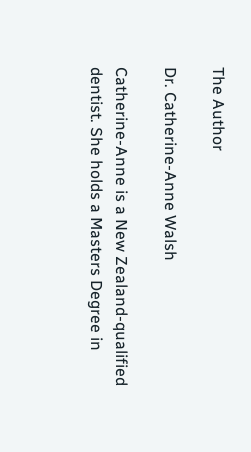The Author

Dr. Catherine-Anne Walsh

Catherine-Anne is a New Zealand-qualified dentist. She holds a Masters Degree in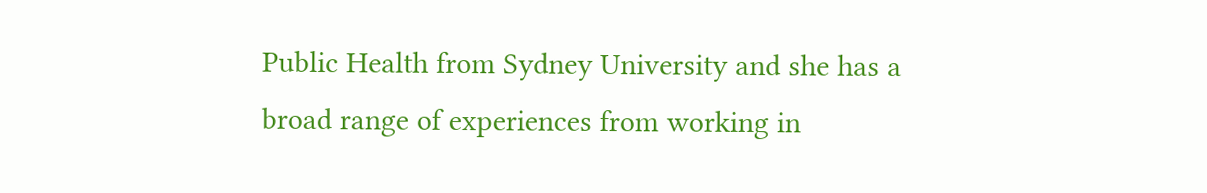Public Health from Sydney University and she has a broad range of experiences from working in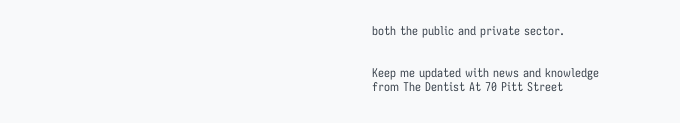both the public and private sector.


Keep me updated with news and knowledge
from The Dentist At 70 Pitt Street